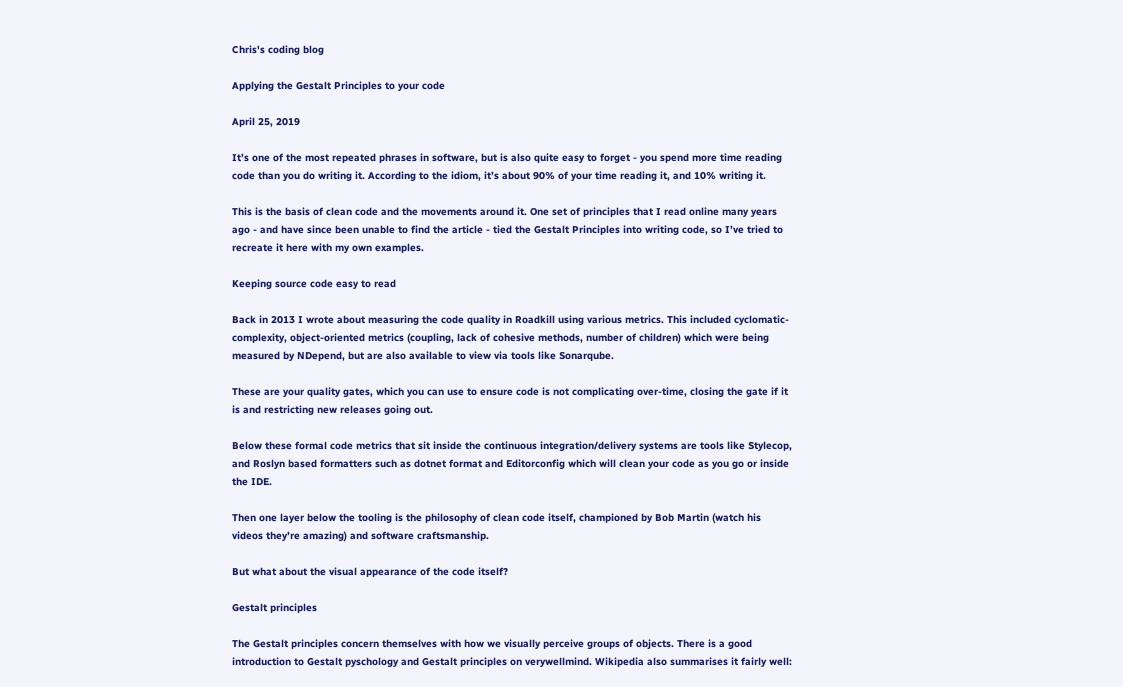Chris's coding blog

Applying the Gestalt Principles to your code

April 25, 2019

It’s one of the most repeated phrases in software, but is also quite easy to forget - you spend more time reading code than you do writing it. According to the idiom, it’s about 90% of your time reading it, and 10% writing it.

This is the basis of clean code and the movements around it. One set of principles that I read online many years ago - and have since been unable to find the article - tied the Gestalt Principles into writing code, so I’ve tried to recreate it here with my own examples.

Keeping source code easy to read

Back in 2013 I wrote about measuring the code quality in Roadkill using various metrics. This included cyclomatic-complexity, object-oriented metrics (coupling, lack of cohesive methods, number of children) which were being measured by NDepend, but are also available to view via tools like Sonarqube.

These are your quality gates, which you can use to ensure code is not complicating over-time, closing the gate if it is and restricting new releases going out.

Below these formal code metrics that sit inside the continuous integration/delivery systems are tools like Stylecop, and Roslyn based formatters such as dotnet format and Editorconfig which will clean your code as you go or inside the IDE.

Then one layer below the tooling is the philosophy of clean code itself, championed by Bob Martin (watch his videos they’re amazing) and software craftsmanship.

But what about the visual appearance of the code itself?

Gestalt principles

The Gestalt principles concern themselves with how we visually perceive groups of objects. There is a good introduction to Gestalt pyschology and Gestalt principles on verywellmind. Wikipedia also summarises it fairly well: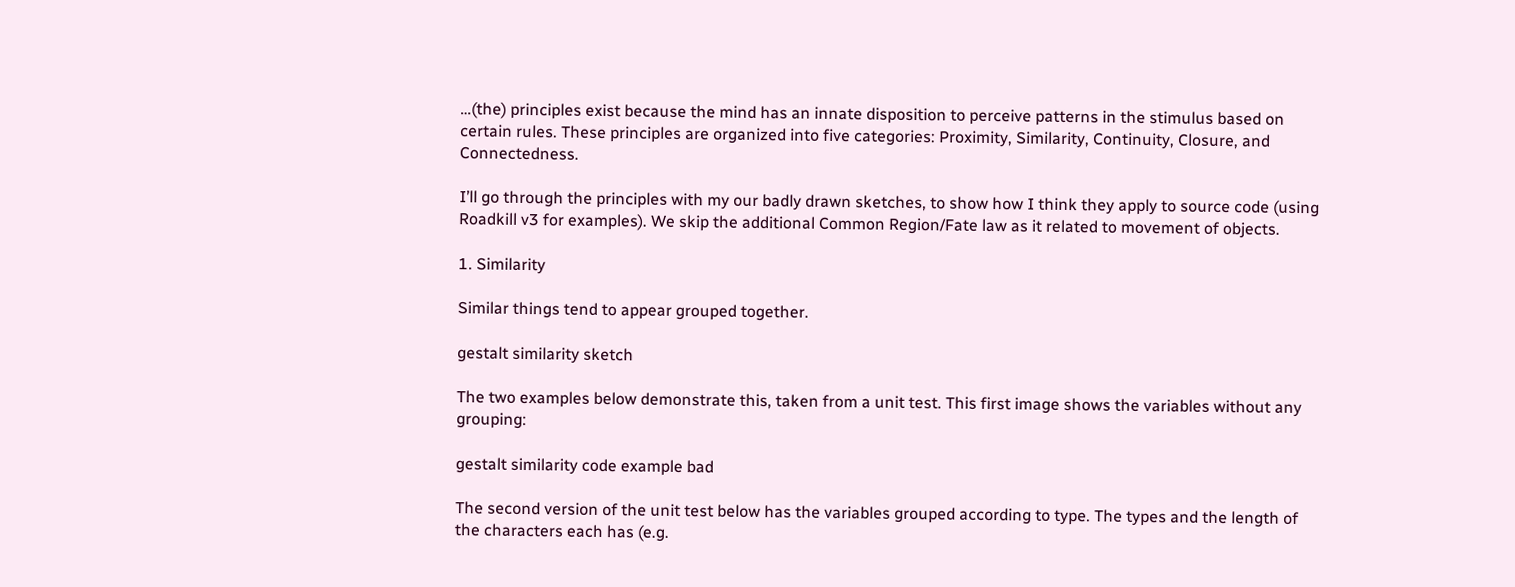…(the) principles exist because the mind has an innate disposition to perceive patterns in the stimulus based on certain rules. These principles are organized into five categories: Proximity, Similarity, Continuity, Closure, and Connectedness.

I’ll go through the principles with my our badly drawn sketches, to show how I think they apply to source code (using Roadkill v3 for examples). We skip the additional Common Region/Fate law as it related to movement of objects.

1. Similarity

Similar things tend to appear grouped together.

gestalt similarity sketch

The two examples below demonstrate this, taken from a unit test. This first image shows the variables without any grouping:

gestalt similarity code example bad

The second version of the unit test below has the variables grouped according to type. The types and the length of the characters each has (e.g.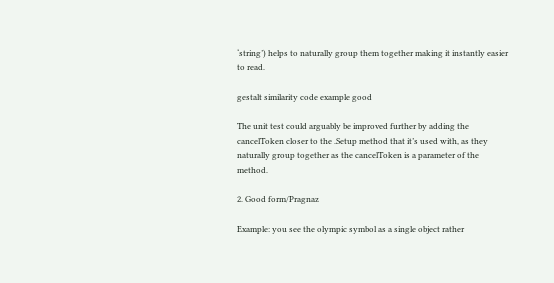‘string’) helps to naturally group them together making it instantly easier to read.

gestalt similarity code example good

The unit test could arguably be improved further by adding the cancelToken closer to the .Setup method that it’s used with, as they naturally group together as the cancelToken is a parameter of the method.

2. Good form/Pragnaz

Example: you see the olympic symbol as a single object rather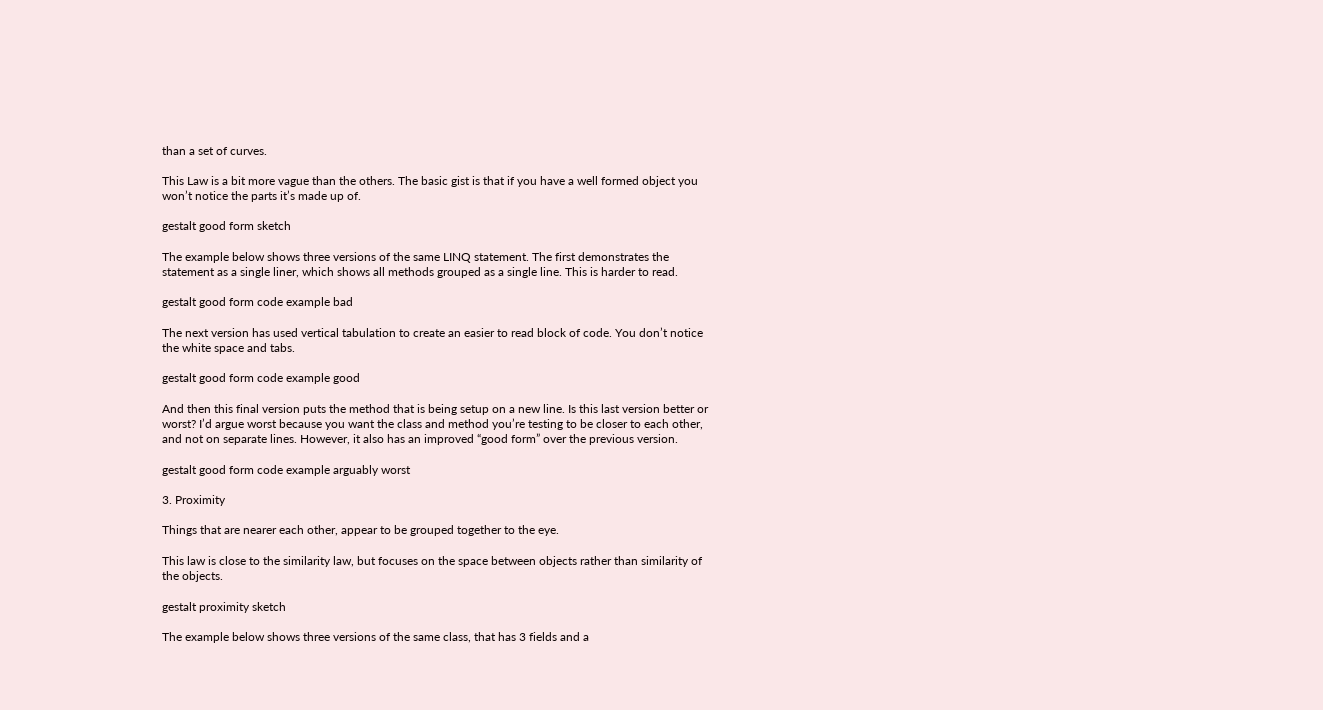than a set of curves.

This Law is a bit more vague than the others. The basic gist is that if you have a well formed object you won’t notice the parts it’s made up of.

gestalt good form sketch

The example below shows three versions of the same LINQ statement. The first demonstrates the statement as a single liner, which shows all methods grouped as a single line. This is harder to read.

gestalt good form code example bad

The next version has used vertical tabulation to create an easier to read block of code. You don’t notice the white space and tabs.

gestalt good form code example good

And then this final version puts the method that is being setup on a new line. Is this last version better or worst? I’d argue worst because you want the class and method you’re testing to be closer to each other, and not on separate lines. However, it also has an improved “good form” over the previous version.

gestalt good form code example arguably worst

3. Proximity

Things that are nearer each other, appear to be grouped together to the eye.

This law is close to the similarity law, but focuses on the space between objects rather than similarity of the objects.

gestalt proximity sketch

The example below shows three versions of the same class, that has 3 fields and a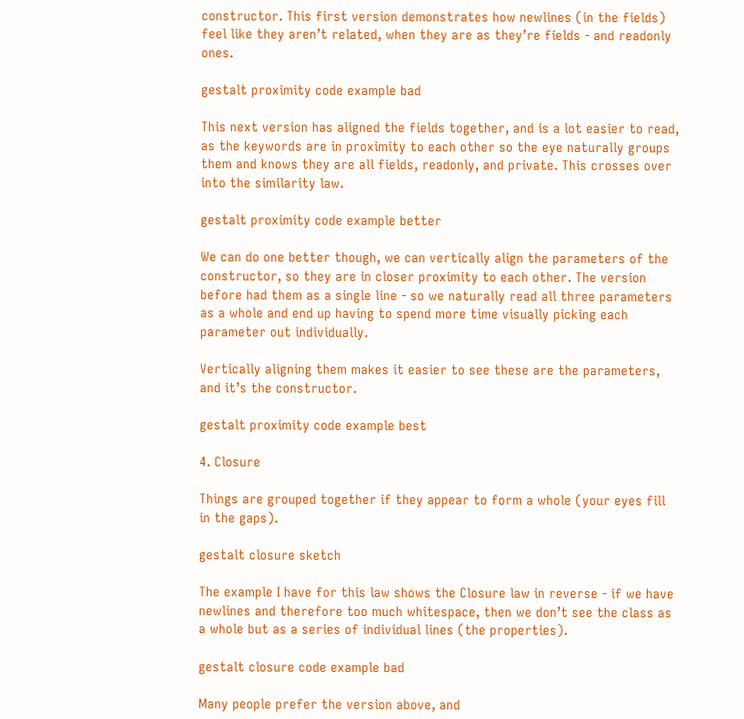constructor. This first version demonstrates how newlines (in the fields) feel like they aren’t related, when they are as they’re fields - and readonly ones.

gestalt proximity code example bad

This next version has aligned the fields together, and is a lot easier to read, as the keywords are in proximity to each other so the eye naturally groups them and knows they are all fields, readonly, and private. This crosses over into the similarity law.

gestalt proximity code example better

We can do one better though, we can vertically align the parameters of the constructor, so they are in closer proximity to each other. The version before had them as a single line - so we naturally read all three parameters as a whole and end up having to spend more time visually picking each parameter out individually.

Vertically aligning them makes it easier to see these are the parameters, and it’s the constructor.

gestalt proximity code example best

4. Closure

Things are grouped together if they appear to form a whole (your eyes fill in the gaps).

gestalt closure sketch

The example I have for this law shows the Closure law in reverse - if we have newlines and therefore too much whitespace, then we don’t see the class as a whole but as a series of individual lines (the properties).

gestalt closure code example bad

Many people prefer the version above, and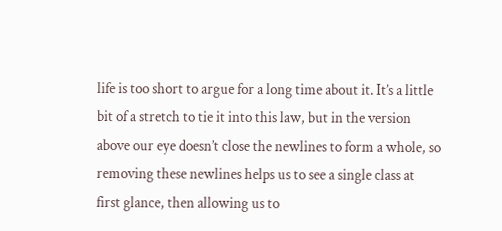life is too short to argue for a long time about it. It’s a little bit of a stretch to tie it into this law, but in the version above our eye doesn’t close the newlines to form a whole, so removing these newlines helps us to see a single class at first glance, then allowing us to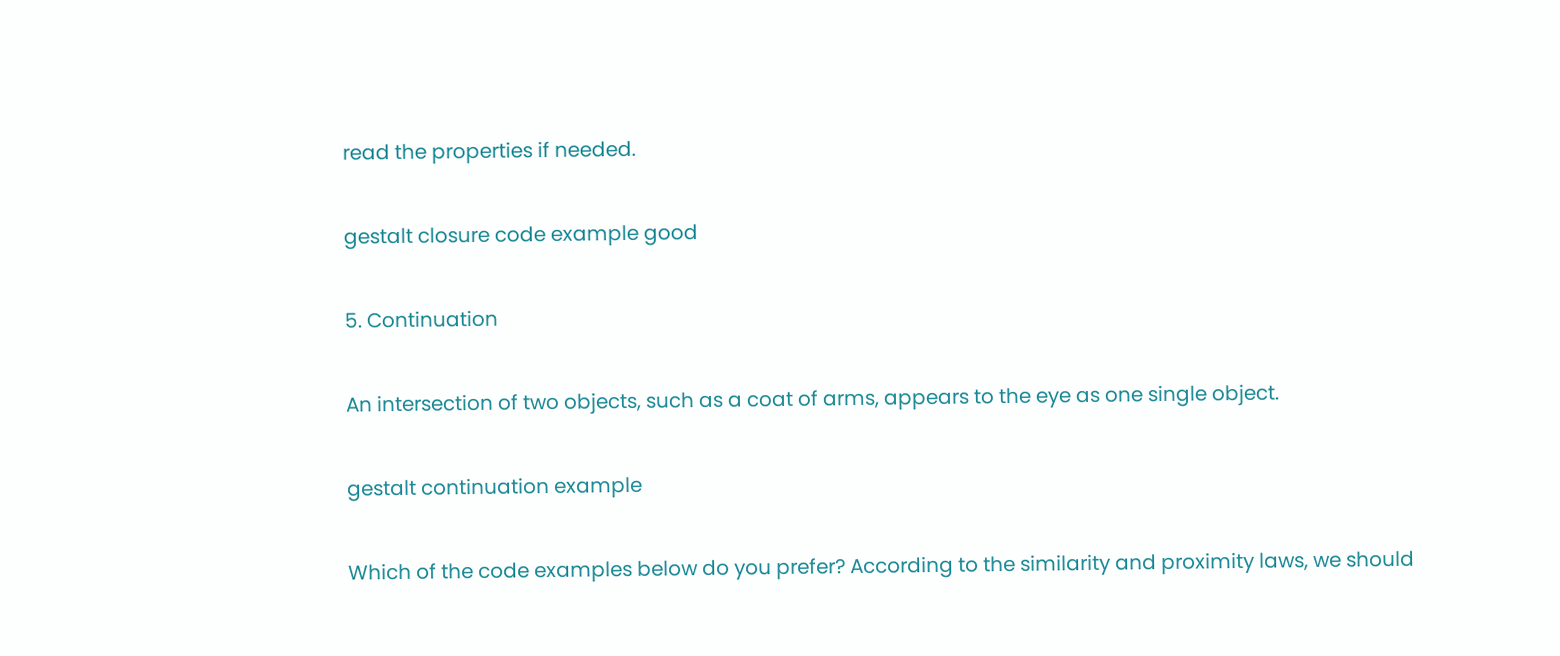read the properties if needed.

gestalt closure code example good

5. Continuation

An intersection of two objects, such as a coat of arms, appears to the eye as one single object.

gestalt continuation example

Which of the code examples below do you prefer? According to the similarity and proximity laws, we should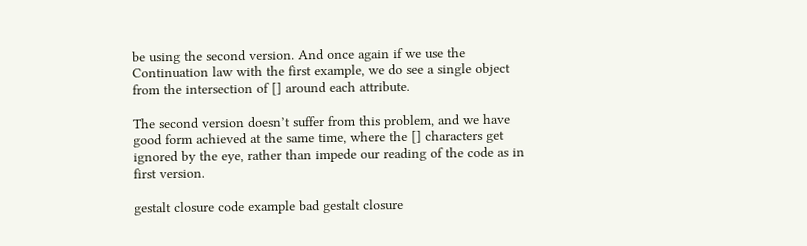be using the second version. And once again if we use the Continuation law with the first example, we do see a single object from the intersection of [] around each attribute.

The second version doesn’t suffer from this problem, and we have good form achieved at the same time, where the [] characters get ignored by the eye, rather than impede our reading of the code as in first version.

gestalt closure code example bad gestalt closure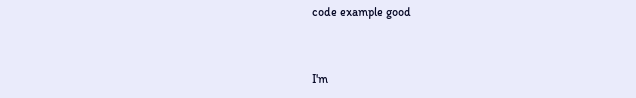code example good


I'm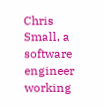Chris Small, a software engineer working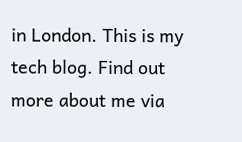in London. This is my tech blog. Find out more about me via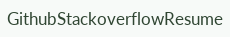GithubStackoverflowResume